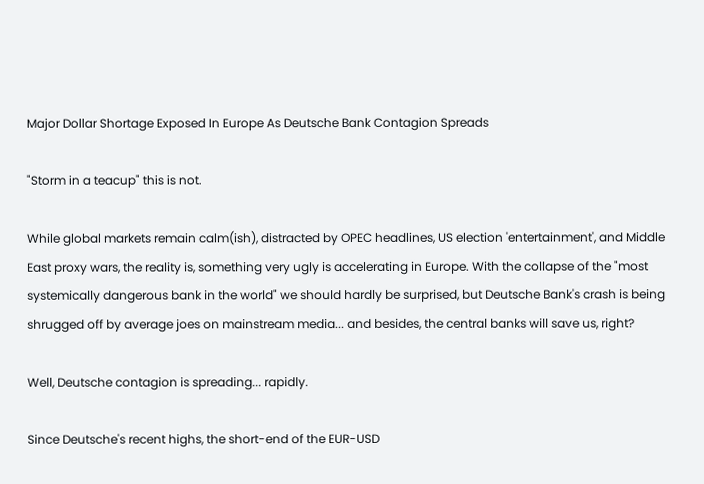Major Dollar Shortage Exposed In Europe As Deutsche Bank Contagion Spreads

"Storm in a teacup" this is not.

While global markets remain calm(ish), distracted by OPEC headlines, US election 'entertainment', and Middle East proxy wars, the reality is, something very ugly is accelerating in Europe. With the collapse of the "most systemically dangerous bank in the world" we should hardly be surprised, but Deutsche Bank's crash is being shrugged off by average joes on mainstream media... and besides, the central banks will save us, right?

Well, Deutsche contagion is spreading... rapidly.

Since Deutsche's recent highs, the short-end of the EUR-USD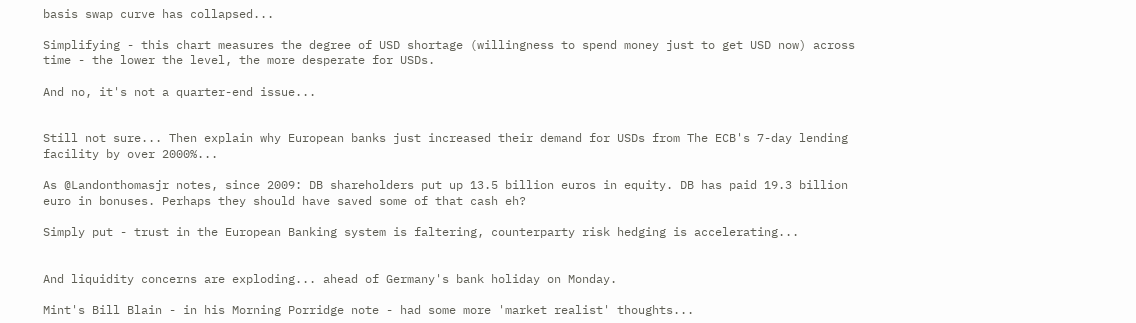basis swap curve has collapsed...

Simplifying - this chart measures the degree of USD shortage (willingness to spend money just to get USD now) across time - the lower the level, the more desperate for USDs.

And no, it's not a quarter-end issue...


Still not sure... Then explain why European banks just increased their demand for USDs from The ECB's 7-day lending facility by over 2000%...

As @Landonthomasjr notes, since 2009: DB shareholders put up 13.5 billion euros in equity. DB has paid 19.3 billion euro in bonuses. Perhaps they should have saved some of that cash eh?

Simply put - trust in the European Banking system is faltering, counterparty risk hedging is accelerating...


And liquidity concerns are exploding... ahead of Germany's bank holiday on Monday.

Mint's Bill Blain - in his Morning Porridge note - had some more 'market realist' thoughts...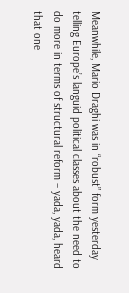Meanwhile, Mario Draghi was in “robust” form yesterday telling Europe’s languid political classes about the need to do more in terms of structural reform – yada, yada, heard that one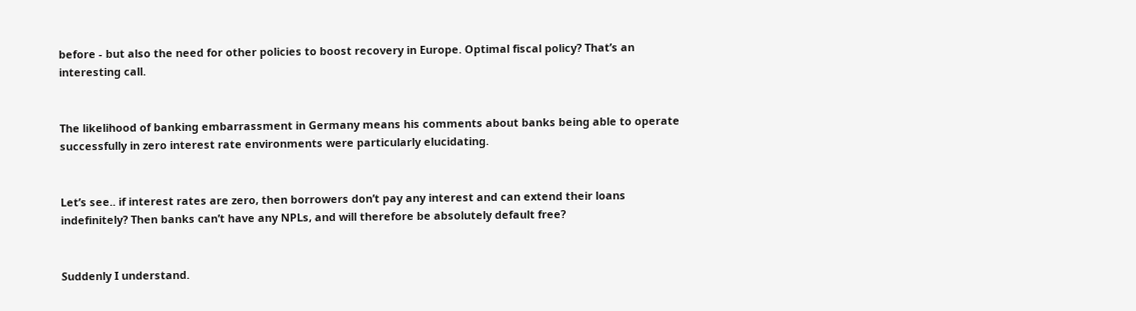before - but also the need for other policies to boost recovery in Europe. Optimal fiscal policy? That’s an interesting call.


The likelihood of banking embarrassment in Germany means his comments about banks being able to operate successfully in zero interest rate environments were particularly elucidating.


Let’s see.. if interest rates are zero, then borrowers don’t pay any interest and can extend their loans indefinitely? Then banks can’t have any NPLs, and will therefore be absolutely default free?


Suddenly I understand.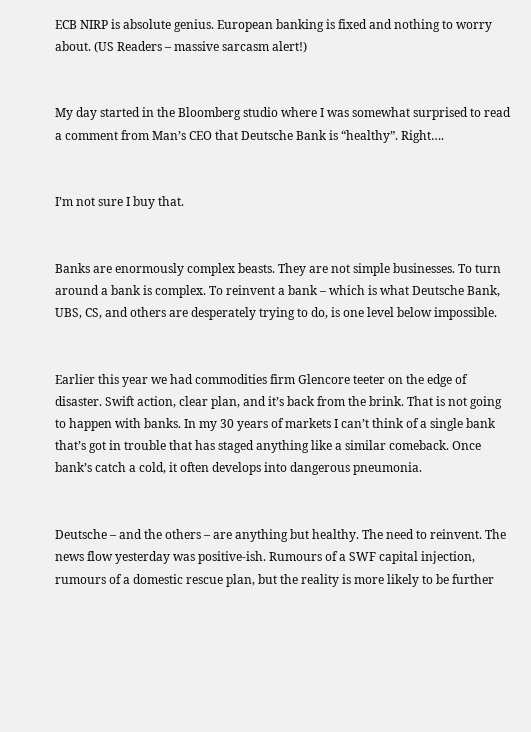ECB NIRP is absolute genius. European banking is fixed and nothing to worry about. (US Readers – massive sarcasm alert!)


My day started in the Bloomberg studio where I was somewhat surprised to read a comment from Man’s CEO that Deutsche Bank is “healthy”. Right….


I’m not sure I buy that.


Banks are enormously complex beasts. They are not simple businesses. To turn around a bank is complex. To reinvent a bank – which is what Deutsche Bank, UBS, CS, and others are desperately trying to do, is one level below impossible.


Earlier this year we had commodities firm Glencore teeter on the edge of disaster. Swift action, clear plan, and it’s back from the brink. That is not going to happen with banks. In my 30 years of markets I can’t think of a single bank that’s got in trouble that has staged anything like a similar comeback. Once bank’s catch a cold, it often develops into dangerous pneumonia.


Deutsche – and the others – are anything but healthy. The need to reinvent. The news flow yesterday was positive-ish. Rumours of a SWF capital injection, rumours of a domestic rescue plan, but the reality is more likely to be further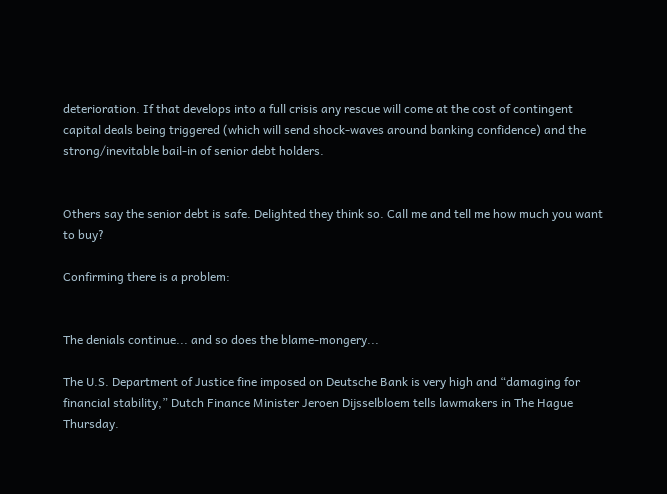deterioration. If that develops into a full crisis any rescue will come at the cost of contingent capital deals being triggered (which will send shock-waves around banking confidence) and the strong/inevitable bail-in of senior debt holders.


Others say the senior debt is safe. Delighted they think so. Call me and tell me how much you want to buy?

Confirming there is a problem:


The denials continue... and so does the blame-mongery...

The U.S. Department of Justice fine imposed on Deutsche Bank is very high and “damaging for financial stability,” Dutch Finance Minister Jeroen Dijsselbloem tells lawmakers in The Hague Thursday.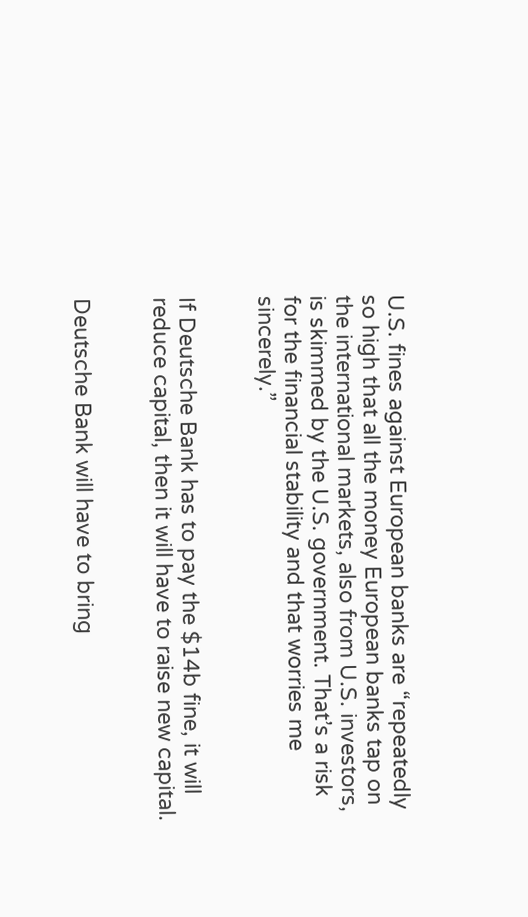U.S. fines against European banks are “repeatedly so high that all the money European banks tap on the international markets, also from U.S. investors, is skimmed by the U.S. government. That’s a risk for the financial stability and that worries me sincerely.”


If Deutsche Bank has to pay the $14b fine, it will reduce capital, then it will have to raise new capital.


Deutsche Bank will have to bring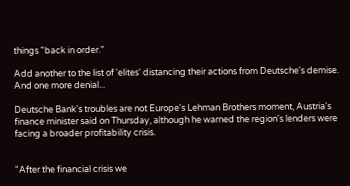things "back in order."

Add another to the list of 'elites' distancing their actions from Deutsche's demise. And one more denial...

Deutsche Bank's troubles are not Europe's Lehman Brothers moment, Austria's finance minister said on Thursday, although he warned the region's lenders were facing a broader profitability crisis.


"After the financial crisis we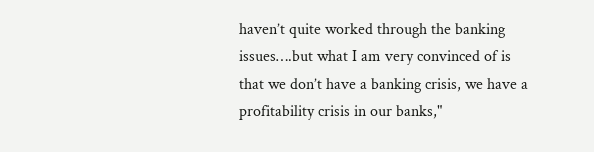haven’t quite worked through the banking issues….but what I am very convinced of is that we don’t have a banking crisis, we have a profitability crisis in our banks,"